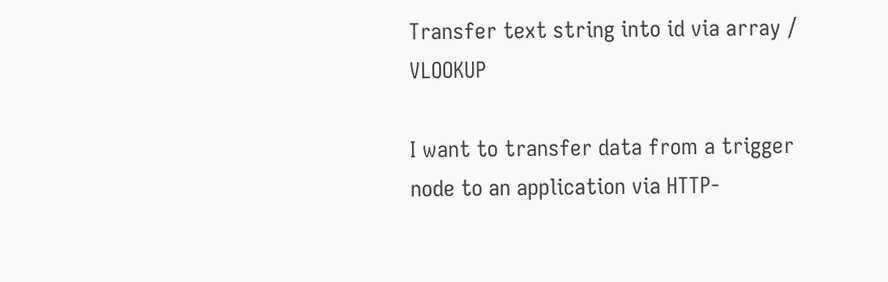Transfer text string into id via array / VLOOKUP

I want to transfer data from a trigger node to an application via HTTP-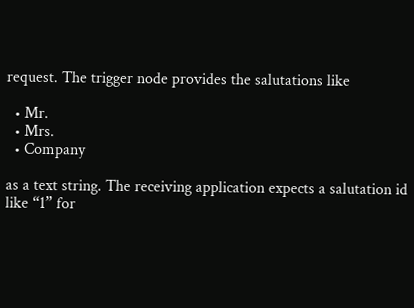request. The trigger node provides the salutations like

  • Mr.
  • Mrs.
  • Company

as a text string. The receiving application expects a salutation id like “1” for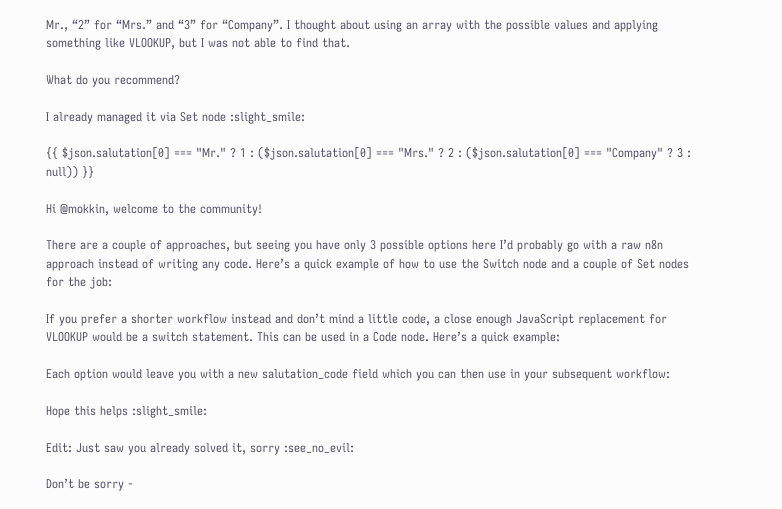Mr., “2” for “Mrs.” and “3” for “Company”. I thought about using an array with the possible values and applying something like VLOOKUP, but I was not able to find that.

What do you recommend?

I already managed it via Set node :slight_smile:

{{ $json.salutation[0] === "Mr." ? 1 : ($json.salutation[0] === "Mrs." ? 2 : ($json.salutation[0] === "Company" ? 3 : null)) }}

Hi @mokkin, welcome to the community!

There are a couple of approaches, but seeing you have only 3 possible options here I’d probably go with a raw n8n approach instead of writing any code. Here’s a quick example of how to use the Switch node and a couple of Set nodes for the job:

If you prefer a shorter workflow instead and don’t mind a little code, a close enough JavaScript replacement for VLOOKUP would be a switch statement. This can be used in a Code node. Here’s a quick example:

Each option would leave you with a new salutation_code field which you can then use in your subsequent workflow:

Hope this helps :slight_smile:

Edit: Just saw you already solved it, sorry :see_no_evil:

Don’t be sorry -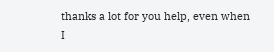thanks a lot for you help, even when I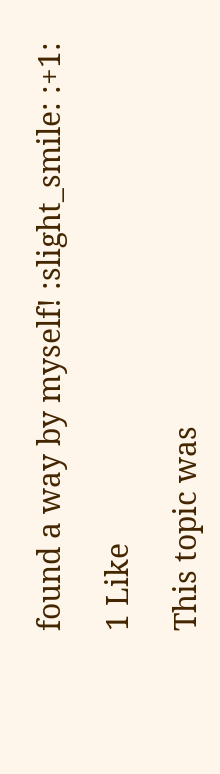found a way by myself! :slight_smile: :+1:

1 Like

This topic was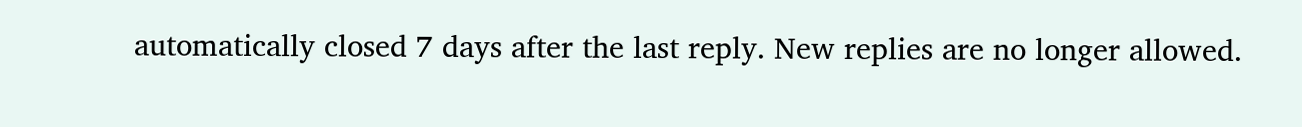automatically closed 7 days after the last reply. New replies are no longer allowed.